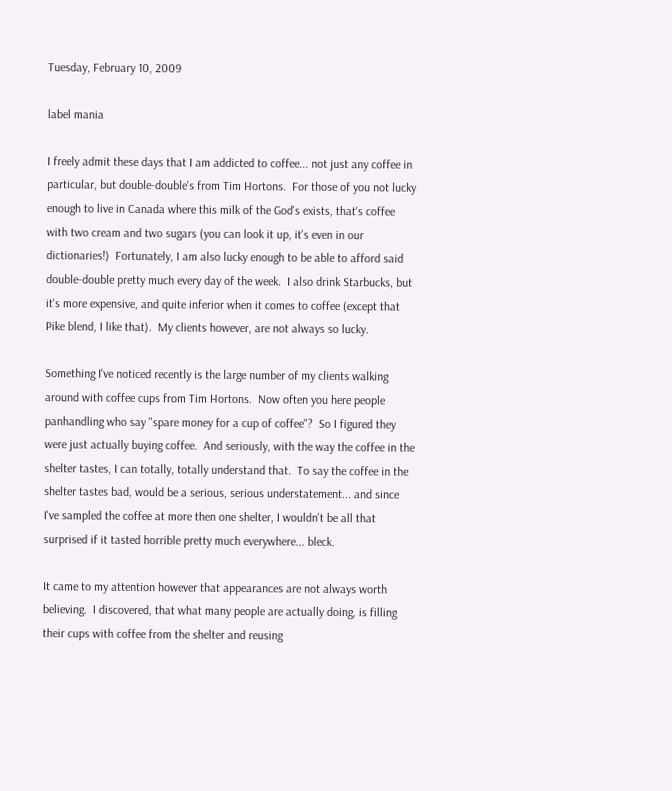Tuesday, February 10, 2009

label mania

I freely admit these days that I am addicted to coffee... not just any coffee in particular, but double-double's from Tim Hortons.  For those of you not lucky enough to live in Canada where this milk of the God's exists, that's coffee with two cream and two sugars (you can look it up, it's even in our dictionaries!)  Fortunately, I am also lucky enough to be able to afford said double-double pretty much every day of the week.  I also drink Starbucks, but it's more expensive, and quite inferior when it comes to coffee (except that Pike blend, I like that).  My clients however, are not always so lucky.

Something I've noticed recently is the large number of my clients walking around with coffee cups from Tim Hortons.  Now often you here people panhandling who say "spare money for a cup of coffee"?  So I figured they were just actually buying coffee.  And seriously, with the way the coffee in the shelter tastes, I can totally, totally understand that.  To say the coffee in the shelter tastes bad, would be a serious, serious understatement... and since I've sampled the coffee at more then one shelter, I wouldn't be all that surprised if it tasted horrible pretty much everywhere... bleck.

It came to my attention however that appearances are not always worth believing.  I discovered, that what many people are actually doing, is filling their cups with coffee from the shelter and reusing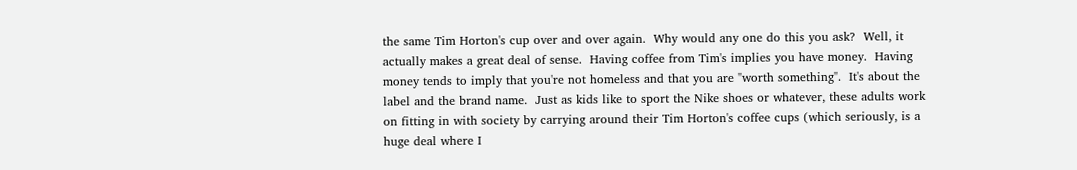the same Tim Horton's cup over and over again.  Why would any one do this you ask?  Well, it actually makes a great deal of sense.  Having coffee from Tim's implies you have money.  Having money tends to imply that you're not homeless and that you are "worth something".  It's about the label and the brand name.  Just as kids like to sport the Nike shoes or whatever, these adults work on fitting in with society by carrying around their Tim Horton's coffee cups (which seriously, is a huge deal where I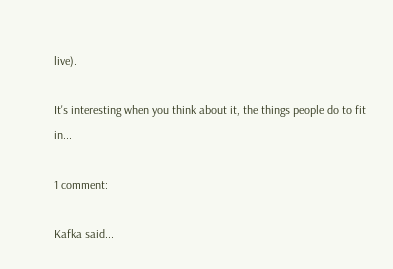live).

It's interesting when you think about it, the things people do to fit in...

1 comment:

Kafka said...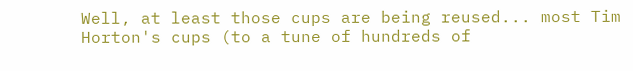Well, at least those cups are being reused... most Tim Horton's cups (to a tune of hundreds of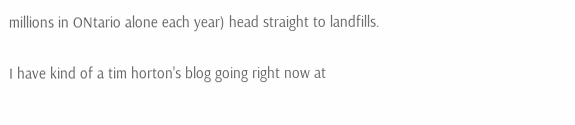millions in ONtario alone each year) head straight to landfills.

I have kind of a tim horton's blog going right now at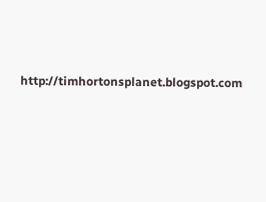http://timhortonsplanet.blogspot.com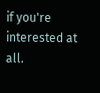if you're interested at all.